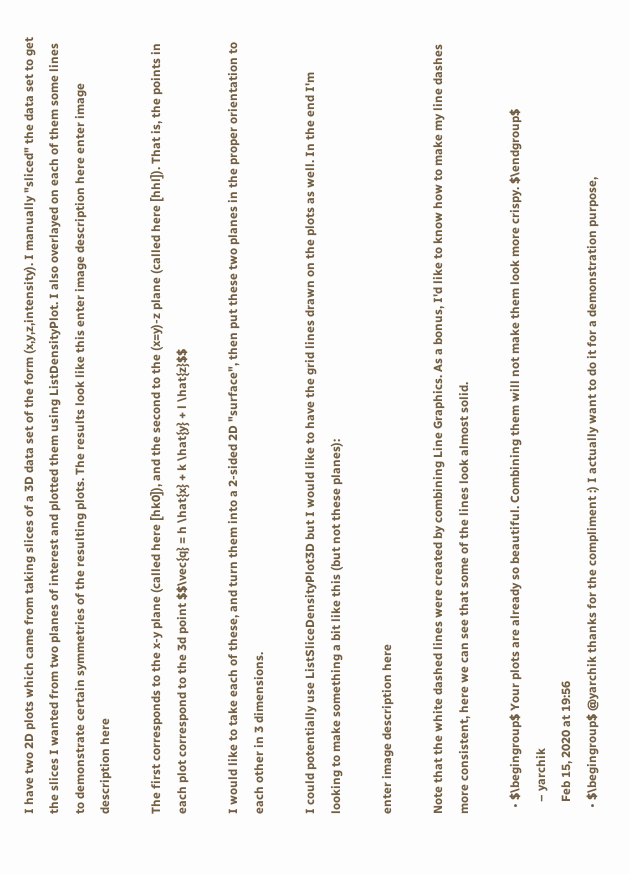I have two 2D plots which came from taking slices of a 3D data set of the form (x,y,z,intensity). I manually "sliced" the data set to get the slices I wanted from two planes of interest and plotted them using ListDensityPlot. I also overlayed on each of them some lines to demonstrate certain symmetries of the resulting plots. The results look like this enter image description here enter image description here

The first corresponds to the x-y plane (called here [hk0]), and the second to the (x=y)-z plane (called here [hhl]). That is, the points in each plot correspond to the 3d point $$\vec{q} = h \hat{x} + k \hat{y} + l \hat{z}$$

I would like to take each of these, and turn them into a 2-sided 2D "surface", then put these two planes in the proper orientation to each other in 3 dimensions.

I could potentially use ListSliceDensityPlot3D but I would like to have the grid lines drawn on the plots as well. In the end I'm looking to make something a bit like this (but not these planes):

enter image description here

Note that the white dashed lines were created by combining Line Graphics. As a bonus, I'd like to know how to make my line dashes more consistent, here we can see that some of the lines look almost solid.

  • $\begingroup$ Your plots are already so beautiful. Combining them will not make them look more crispy. $\endgroup$
    – yarchik
    Feb 15, 2020 at 19:56
  • $\begingroup$ @yarchik thanks for the compliment :) I actually want to do it for a demonstration purpose,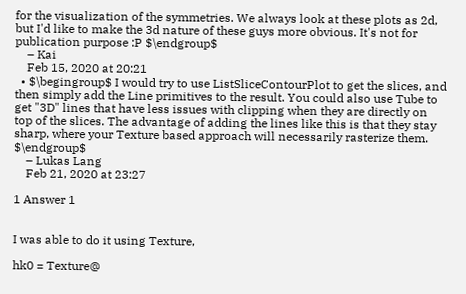for the visualization of the symmetries. We always look at these plots as 2d, but I'd like to make the 3d nature of these guys more obvious. It's not for publication purpose :P $\endgroup$
    – Kai
    Feb 15, 2020 at 20:21
  • $\begingroup$ I would try to use ListSliceContourPlot to get the slices, and then simply add the Line primitives to the result. You could also use Tube to get "3D" lines that have less issues with clipping when they are directly on top of the slices. The advantage of adding the lines like this is that they stay sharp, where your Texture based approach will necessarily rasterize them. $\endgroup$
    – Lukas Lang
    Feb 21, 2020 at 23:27

1 Answer 1


I was able to do it using Texture,

hk0 = Texture@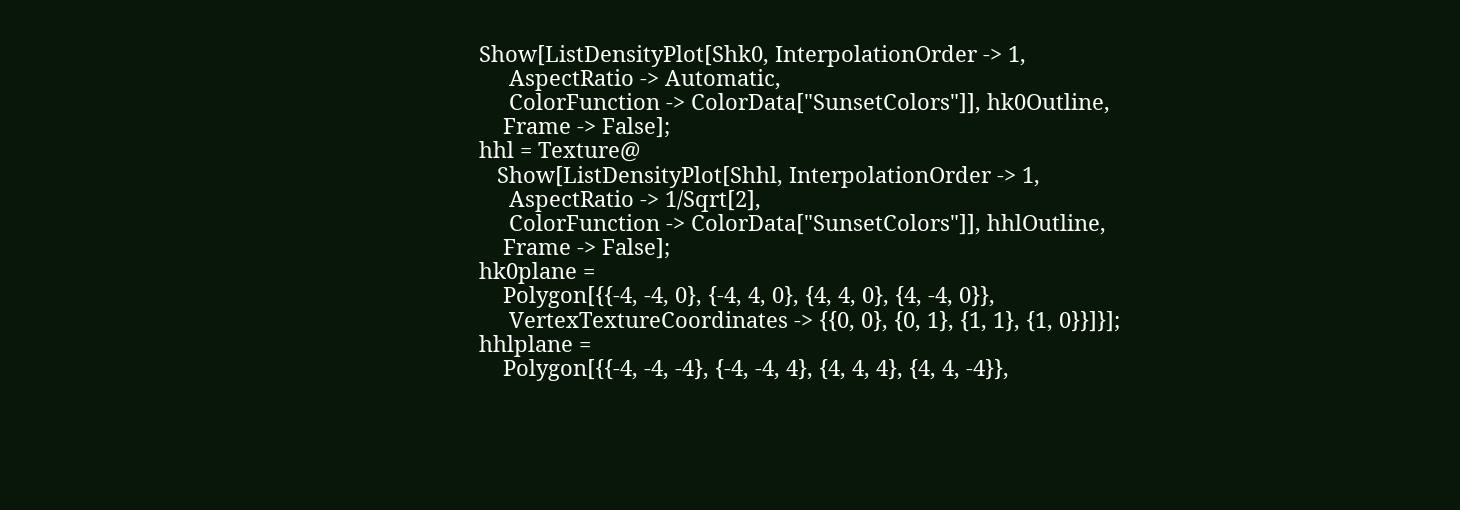Show[ListDensityPlot[Shk0, InterpolationOrder -> 1,
     AspectRatio -> Automatic,
     ColorFunction -> ColorData["SunsetColors"]], hk0Outline,
    Frame -> False];
hhl = Texture@
   Show[ListDensityPlot[Shhl, InterpolationOrder -> 1,
     AspectRatio -> 1/Sqrt[2],
     ColorFunction -> ColorData["SunsetColors"]], hhlOutline,
    Frame -> False];
hk0plane =
    Polygon[{{-4, -4, 0}, {-4, 4, 0}, {4, 4, 0}, {4, -4, 0}},
     VertexTextureCoordinates -> {{0, 0}, {0, 1}, {1, 1}, {1, 0}}]}];
hhlplane =
    Polygon[{{-4, -4, -4}, {-4, -4, 4}, {4, 4, 4}, {4, 4, -4}},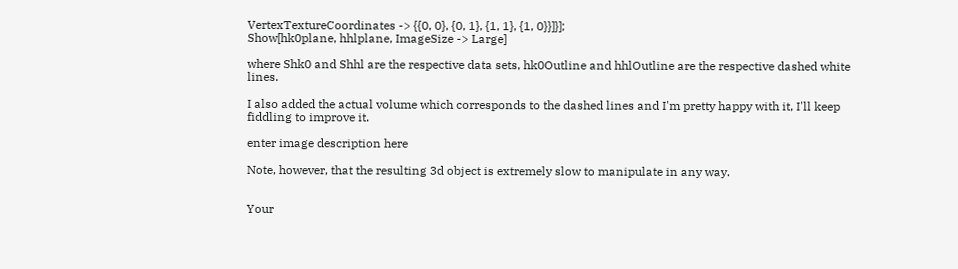VertexTextureCoordinates -> {{0, 0}, {0, 1}, {1, 1}, {1, 0}}]}];
Show[hk0plane, hhlplane, ImageSize -> Large]

where Shk0 and Shhl are the respective data sets, hk0Outline and hhlOutline are the respective dashed white lines.

I also added the actual volume which corresponds to the dashed lines and I'm pretty happy with it, I'll keep fiddling to improve it.

enter image description here

Note, however, that the resulting 3d object is extremely slow to manipulate in any way.


Your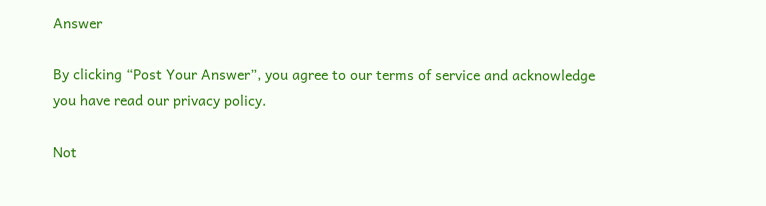Answer

By clicking “Post Your Answer”, you agree to our terms of service and acknowledge you have read our privacy policy.

Not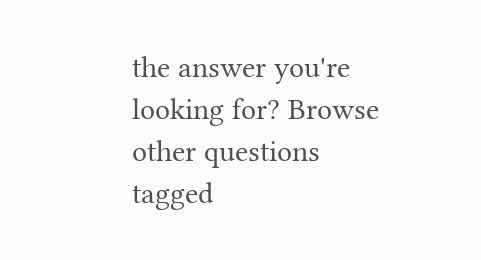the answer you're looking for? Browse other questions tagged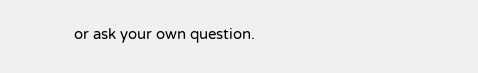or ask your own question.